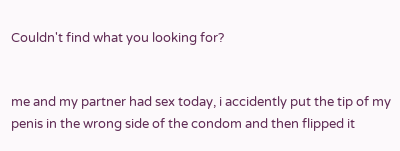Couldn't find what you looking for?


me and my partner had sex today, i accidently put the tip of my penis in the wrong side of the condom and then flipped it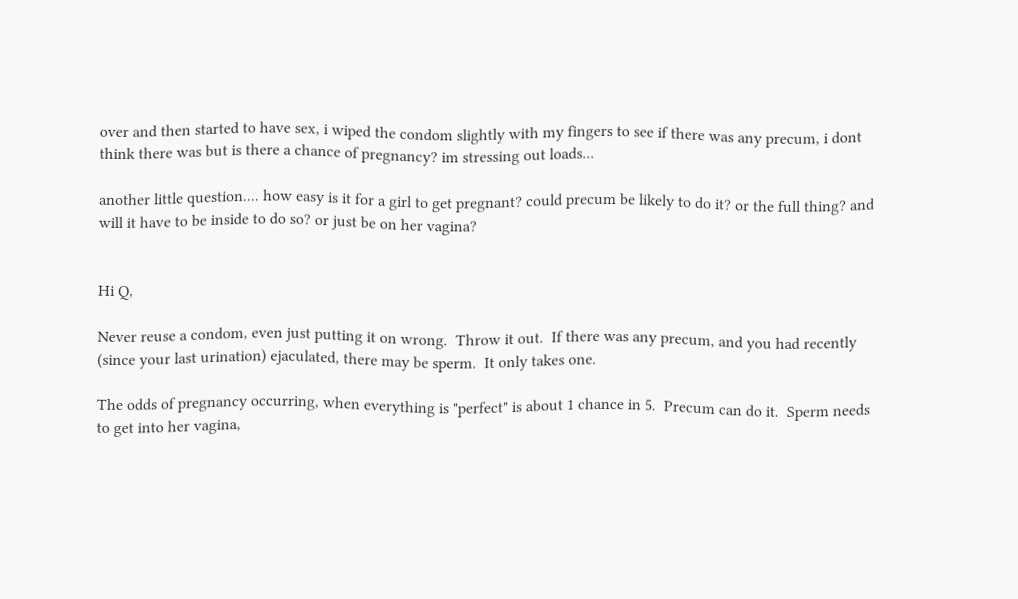over and then started to have sex, i wiped the condom slightly with my fingers to see if there was any precum, i dont think there was but is there a chance of pregnancy? im stressing out loads...

another little question.... how easy is it for a girl to get pregnant? could precum be likely to do it? or the full thing? and will it have to be inside to do so? or just be on her vagina?


Hi Q,

Never reuse a condom, even just putting it on wrong.  Throw it out.  If there was any precum, and you had recently (since your last urination) ejaculated, there may be sperm.  It only takes one.

The odds of pregnancy occurring, when everything is "perfect" is about 1 chance in 5.  Precum can do it.  Sperm needs to get into her vagina,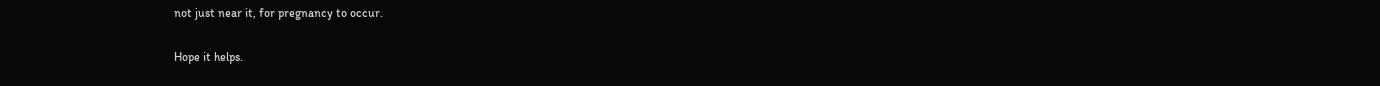not just near it, for pregnancy to occur.

Hope it helps.